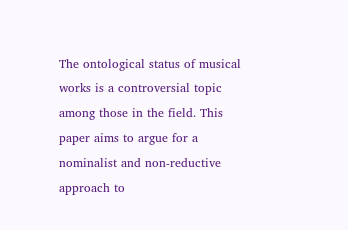The ontological status of musical works is a controversial topic among those in the field. This paper aims to argue for a nominalist and non-reductive approach to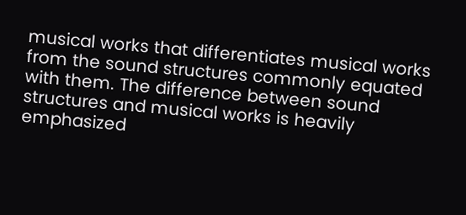musical works that differentiates musical works from the sound structures commonly equated with them. The difference between sound structures and musical works is heavily emphasized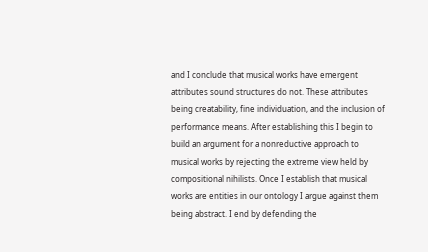and I conclude that musical works have emergent attributes sound structures do not. These attributes being creatability, fine individuation, and the inclusion of performance means. After establishing this I begin to build an argument for a nonreductive approach to musical works by rejecting the extreme view held by compositional nihilists. Once I establish that musical works are entities in our ontology I argue against them being abstract. I end by defending the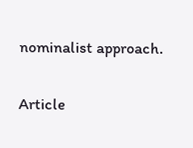nominalist approach.

Article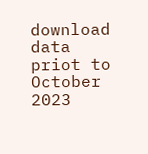download data priot to October 2023